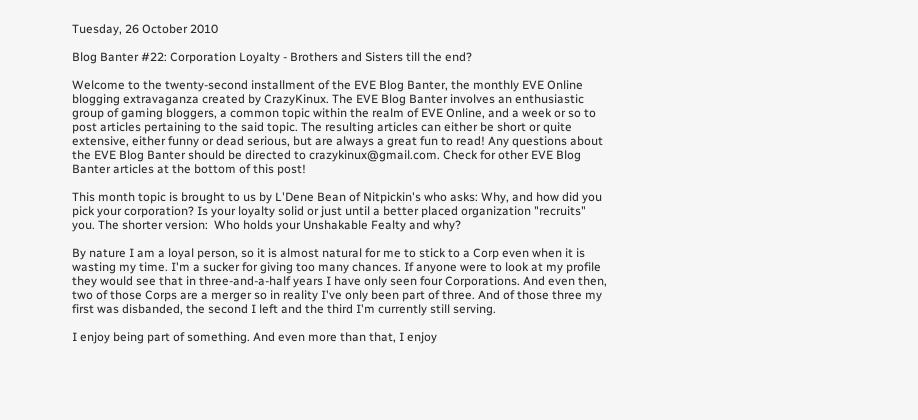Tuesday, 26 October 2010

Blog Banter #22: Corporation Loyalty - Brothers and Sisters till the end?

Welcome to the twenty-second installment of the EVE Blog Banter, the monthly EVE Online blogging extravaganza created by CrazyKinux. The EVE Blog Banter involves an enthusiastic group of gaming bloggers, a common topic within the realm of EVE Online, and a week or so to post articles pertaining to the said topic. The resulting articles can either be short or quite extensive, either funny or dead serious, but are always a great fun to read! Any questions about the EVE Blog Banter should be directed to crazykinux@gmail.com. Check for other EVE Blog Banter articles at the bottom of this post!

This month topic is brought to us by L'Dene Bean of Nitpickin's who asks: Why, and how did you pick your corporation? Is your loyalty solid or just until a better placed organization "recruits" you. The shorter version:  Who holds your Unshakable Fealty and why?

By nature I am a loyal person, so it is almost natural for me to stick to a Corp even when it is wasting my time. I'm a sucker for giving too many chances. If anyone were to look at my profile they would see that in three-and-a-half years I have only seen four Corporations. And even then, two of those Corps are a merger so in reality I've only been part of three. And of those three my first was disbanded, the second I left and the third I'm currently still serving.

I enjoy being part of something. And even more than that, I enjoy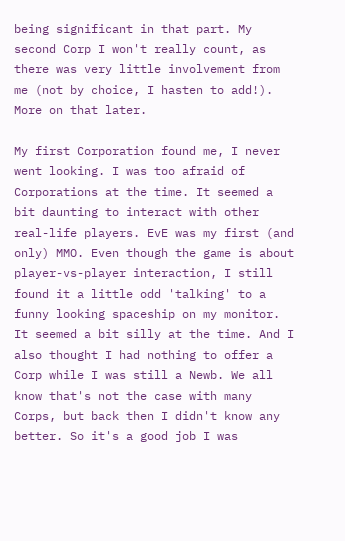being significant in that part. My second Corp I won't really count, as there was very little involvement from me (not by choice, I hasten to add!). More on that later.

My first Corporation found me, I never went looking. I was too afraid of Corporations at the time. It seemed a bit daunting to interact with other real-life players. EvE was my first (and only) MMO. Even though the game is about player-vs-player interaction, I still found it a little odd 'talking' to a funny looking spaceship on my monitor. It seemed a bit silly at the time. And I also thought I had nothing to offer a Corp while I was still a Newb. We all know that's not the case with many Corps, but back then I didn't know any better. So it's a good job I was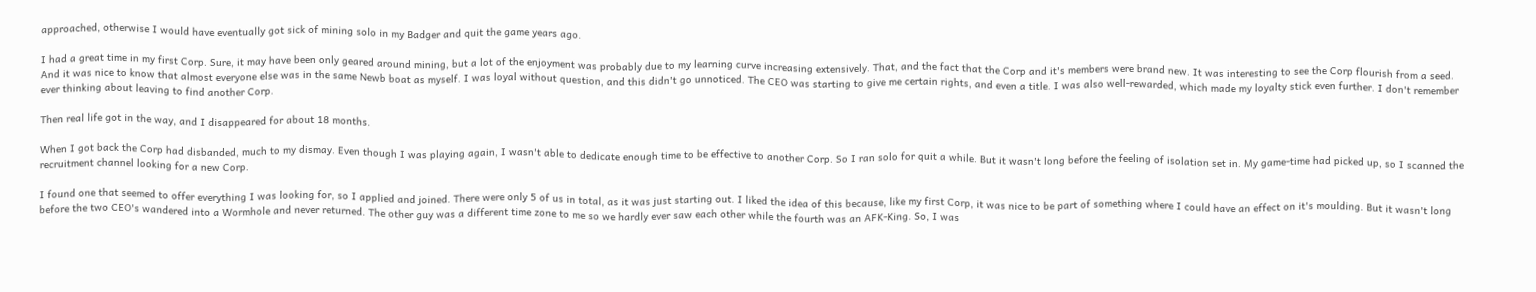approached, otherwise I would have eventually got sick of mining solo in my Badger and quit the game years ago.

I had a great time in my first Corp. Sure, it may have been only geared around mining, but a lot of the enjoyment was probably due to my learning curve increasing extensively. That, and the fact that the Corp and it's members were brand new. It was interesting to see the Corp flourish from a seed. And it was nice to know that almost everyone else was in the same Newb boat as myself. I was loyal without question, and this didn't go unnoticed. The CEO was starting to give me certain rights, and even a title. I was also well-rewarded, which made my loyalty stick even further. I don't remember ever thinking about leaving to find another Corp.

Then real life got in the way, and I disappeared for about 18 months.

When I got back the Corp had disbanded, much to my dismay. Even though I was playing again, I wasn't able to dedicate enough time to be effective to another Corp. So I ran solo for quit a while. But it wasn't long before the feeling of isolation set in. My game-time had picked up, so I scanned the recruitment channel looking for a new Corp.

I found one that seemed to offer everything I was looking for, so I applied and joined. There were only 5 of us in total, as it was just starting out. I liked the idea of this because, like my first Corp, it was nice to be part of something where I could have an effect on it's moulding. But it wasn't long before the two CEO's wandered into a Wormhole and never returned. The other guy was a different time zone to me so we hardly ever saw each other while the fourth was an AFK-King. So, I was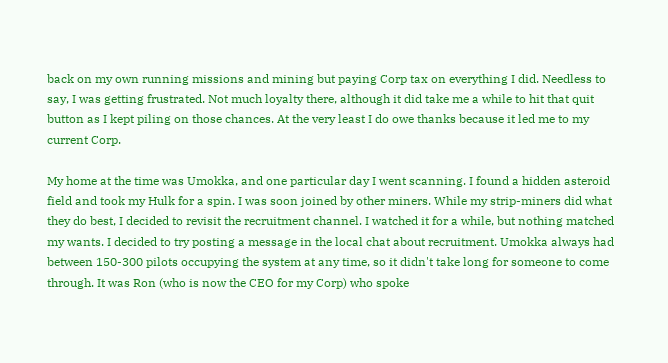back on my own running missions and mining but paying Corp tax on everything I did. Needless to say, I was getting frustrated. Not much loyalty there, although it did take me a while to hit that quit button as I kept piling on those chances. At the very least I do owe thanks because it led me to my current Corp.

My home at the time was Umokka, and one particular day I went scanning. I found a hidden asteroid field and took my Hulk for a spin. I was soon joined by other miners. While my strip-miners did what they do best, I decided to revisit the recruitment channel. I watched it for a while, but nothing matched my wants. I decided to try posting a message in the local chat about recruitment. Umokka always had between 150-300 pilots occupying the system at any time, so it didn't take long for someone to come through. It was Ron (who is now the CEO for my Corp) who spoke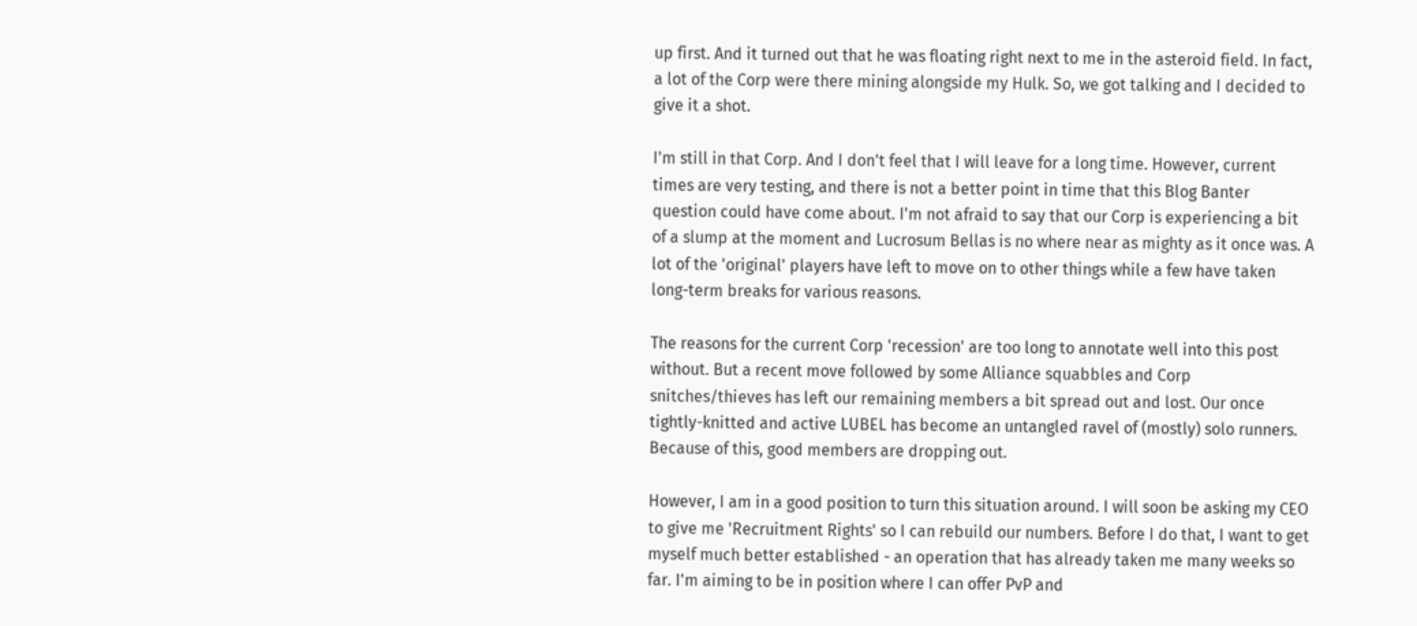up first. And it turned out that he was floating right next to me in the asteroid field. In fact, a lot of the Corp were there mining alongside my Hulk. So, we got talking and I decided to give it a shot.

I'm still in that Corp. And I don't feel that I will leave for a long time. However, current times are very testing, and there is not a better point in time that this Blog Banter question could have come about. I'm not afraid to say that our Corp is experiencing a bit of a slump at the moment and Lucrosum Bellas is no where near as mighty as it once was. A lot of the 'original' players have left to move on to other things while a few have taken long-term breaks for various reasons.

The reasons for the current Corp 'recession' are too long to annotate well into this post without. But a recent move followed by some Alliance squabbles and Corp snitches/thieves has left our remaining members a bit spread out and lost. Our once tightly-knitted and active LUBEL has become an untangled ravel of (mostly) solo runners. Because of this, good members are dropping out.

However, I am in a good position to turn this situation around. I will soon be asking my CEO to give me 'Recruitment Rights' so I can rebuild our numbers. Before I do that, I want to get myself much better established - an operation that has already taken me many weeks so far. I'm aiming to be in position where I can offer PvP and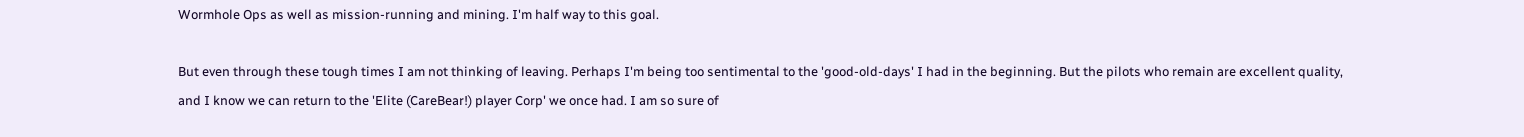Wormhole Ops as well as mission-running and mining. I'm half way to this goal.

But even through these tough times I am not thinking of leaving. Perhaps I'm being too sentimental to the 'good-old-days' I had in the beginning. But the pilots who remain are excellent quality, and I know we can return to the 'Elite (CareBear!) player Corp' we once had. I am so sure of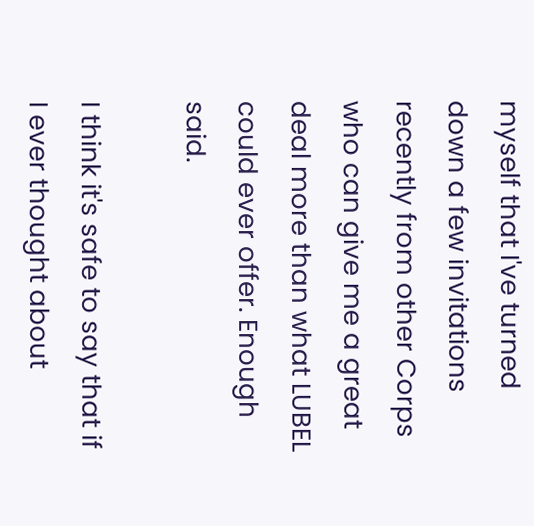myself that I've turned down a few invitations recently from other Corps who can give me a great deal more than what LUBEL could ever offer. Enough said.

I think it's safe to say that if I ever thought about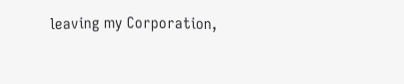leaving my Corporation,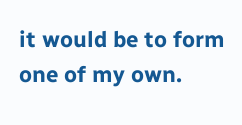it would be to form one of my own.